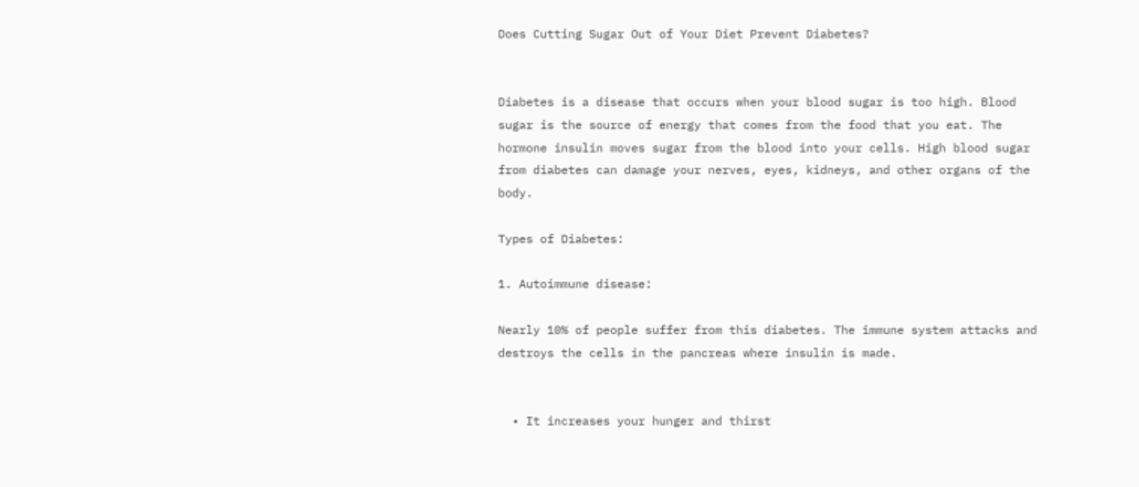Does Cutting Sugar Out of Your Diet Prevent Diabetes?


Diabetes is a disease that occurs when your blood sugar is too high. Blood sugar is the source of energy that comes from the food that you eat. The hormone insulin moves sugar from the blood into your cells. High blood sugar from diabetes can damage your nerves, eyes, kidneys, and other organs of the body.

Types of Diabetes:

1. Autoimmune disease:

Nearly 10% of people suffer from this diabetes. The immune system attacks and destroys the cells in the pancreas where insulin is made.


  • It increases your hunger and thirst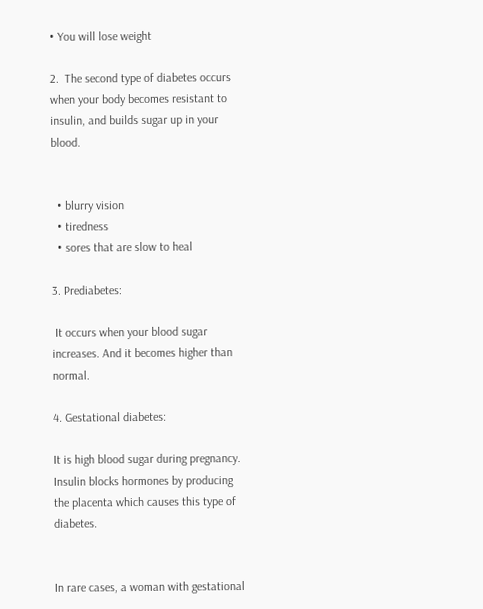• You will lose weight

2.  The second type of diabetes occurs when your body becomes resistant to insulin, and builds sugar up in your blood.


  • blurry vision
  • tiredness
  • sores that are slow to heal

3. Prediabetes:

 It occurs when your blood sugar increases. And it becomes higher than normal.

4. Gestational diabetes:

It is high blood sugar during pregnancy. Insulin blocks hormones by producing the placenta which causes this type of diabetes.


In rare cases, a woman with gestational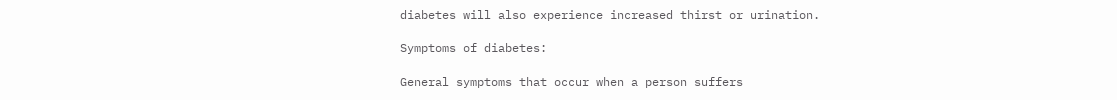diabetes will also experience increased thirst or urination.

Symptoms of diabetes:

General symptoms that occur when a person suffers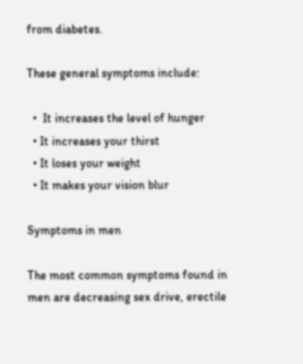from diabetes.

These general symptoms include:

  •  It increases the level of hunger
  • It increases your thirst
  • It loses your weight
  • It makes your vision blur

Symptoms in men

The most common symptoms found in men are decreasing sex drive, erectile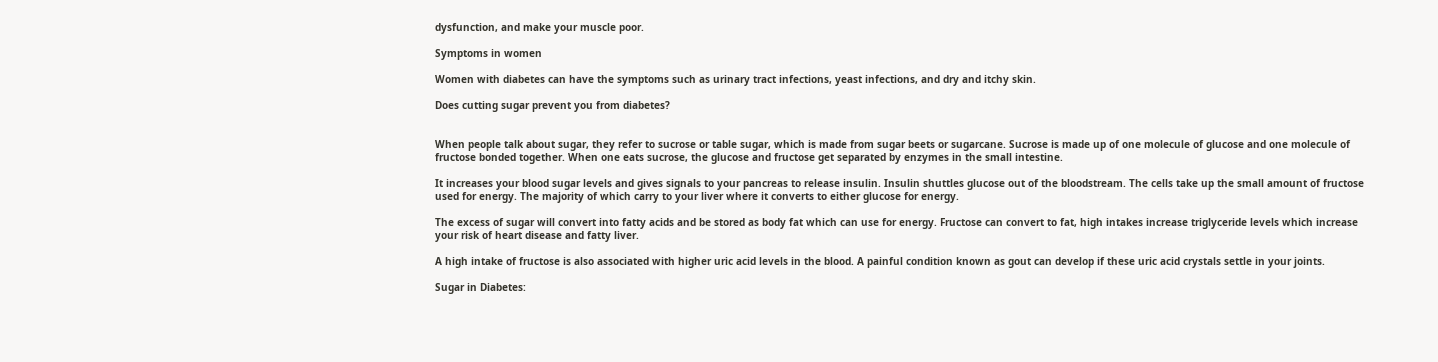dysfunction, and make your muscle poor.

Symptoms in women

Women with diabetes can have the symptoms such as urinary tract infections, yeast infections, and dry and itchy skin.

Does cutting sugar prevent you from diabetes?


When people talk about sugar, they refer to sucrose or table sugar, which is made from sugar beets or sugarcane. Sucrose is made up of one molecule of glucose and one molecule of fructose bonded together. When one eats sucrose, the glucose and fructose get separated by enzymes in the small intestine.

It increases your blood sugar levels and gives signals to your pancreas to release insulin. Insulin shuttles glucose out of the bloodstream. The cells take up the small amount of fructose used for energy. The majority of which carry to your liver where it converts to either glucose for energy.

The excess of sugar will convert into fatty acids and be stored as body fat which can use for energy. Fructose can convert to fat, high intakes increase triglyceride levels which increase your risk of heart disease and fatty liver.

A high intake of fructose is also associated with higher uric acid levels in the blood. A painful condition known as gout can develop if these uric acid crystals settle in your joints.

Sugar in Diabetes: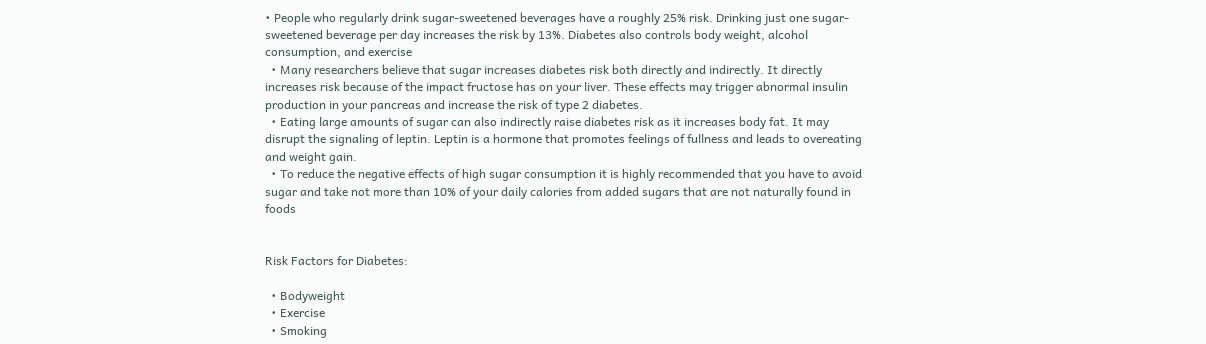• People who regularly drink sugar-sweetened beverages have a roughly 25% risk. Drinking just one sugar-sweetened beverage per day increases the risk by 13%. Diabetes also controls body weight, alcohol consumption, and exercise
  • Many researchers believe that sugar increases diabetes risk both directly and indirectly. It directly increases risk because of the impact fructose has on your liver. These effects may trigger abnormal insulin production in your pancreas and increase the risk of type 2 diabetes.
  • Eating large amounts of sugar can also indirectly raise diabetes risk as it increases body fat. It may disrupt the signaling of leptin. Leptin is a hormone that promotes feelings of fullness and leads to overeating and weight gain.
  • To reduce the negative effects of high sugar consumption it is highly recommended that you have to avoid sugar and take not more than 10% of your daily calories from added sugars that are not naturally found in foods


Risk Factors for Diabetes:

  • Bodyweight
  • Exercise
  • Smoking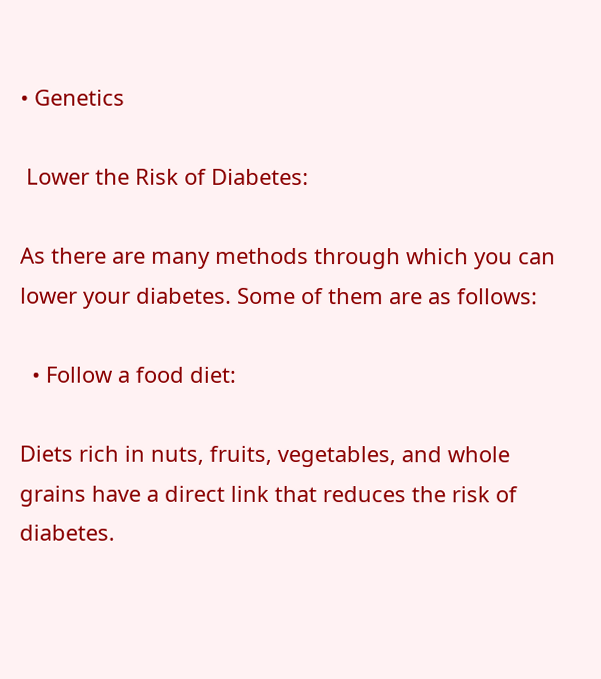• Genetics

 Lower the Risk of Diabetes:

As there are many methods through which you can lower your diabetes. Some of them are as follows:

  • Follow a food diet:

Diets rich in nuts, fruits, vegetables, and whole grains have a direct link that reduces the risk of diabetes.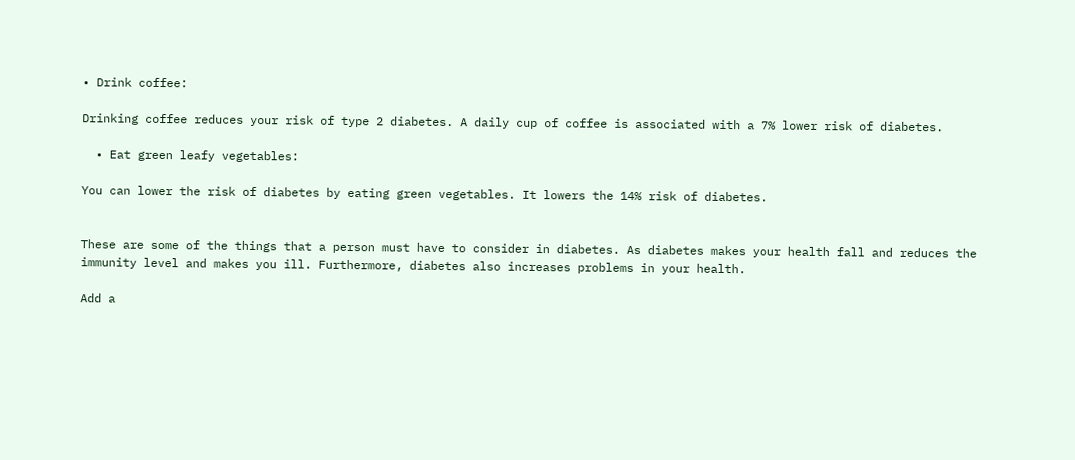• Drink coffee:

Drinking coffee reduces your risk of type 2 diabetes. A daily cup of coffee is associated with a 7% lower risk of diabetes.

  • Eat green leafy vegetables:

You can lower the risk of diabetes by eating green vegetables. It lowers the 14% risk of diabetes.


These are some of the things that a person must have to consider in diabetes. As diabetes makes your health fall and reduces the immunity level and makes you ill. Furthermore, diabetes also increases problems in your health.

Add a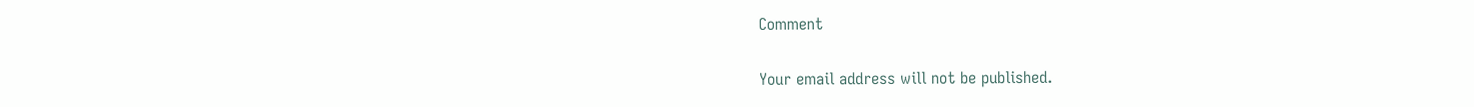Comment

Your email address will not be published.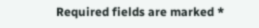Required fields are marked *